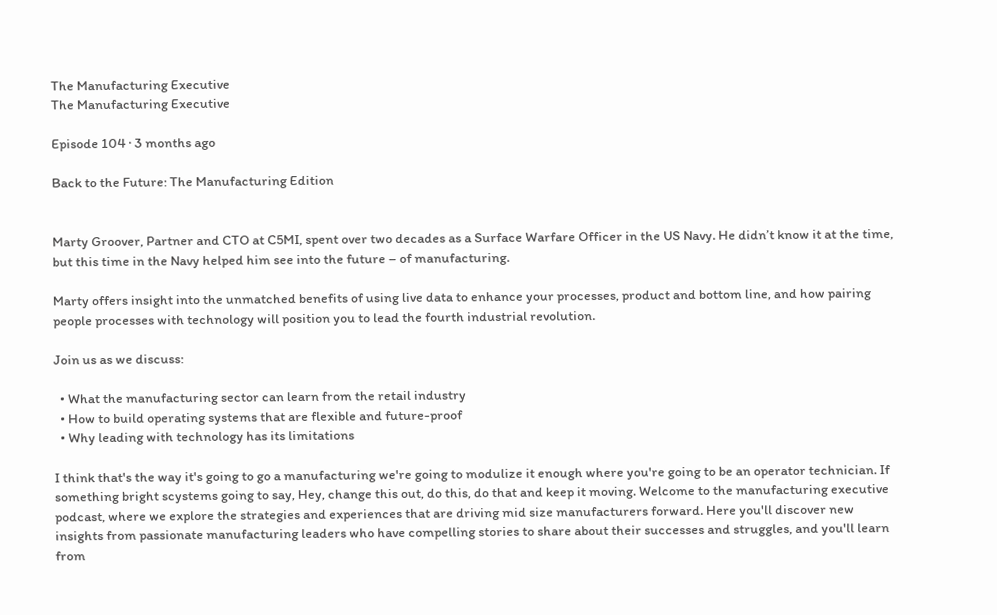The Manufacturing Executive
The Manufacturing Executive

Episode 104 · 3 months ago

Back to the Future: The Manufacturing Edition


Marty Groover, Partner and CTO at C5MI, spent over two decades as a Surface Warfare Officer in the US Navy. He didn’t know it at the time, but this time in the Navy helped him see into the future – of manufacturing.

Marty offers insight into the unmatched benefits of using live data to enhance your processes, product and bottom line, and how pairing people processes with technology will position you to lead the fourth industrial revolution.

Join us as we discuss:

  • What the manufacturing sector can learn from the retail industry
  • How to build operating systems that are flexible and future-proof
  • Why leading with technology has its limitations

I think that's the way it's going to go a manufacturing we're going to modulize it enough where you're going to be an operator technician. If something bright scystems going to say, Hey, change this out, do this, do that and keep it moving. Welcome to the manufacturing executive podcast, where we explore the strategies and experiences that are driving mid size manufacturers forward. Here you'll discover new insights from passionate manufacturing leaders who have compelling stories to share about their successes and struggles, and you'll learn from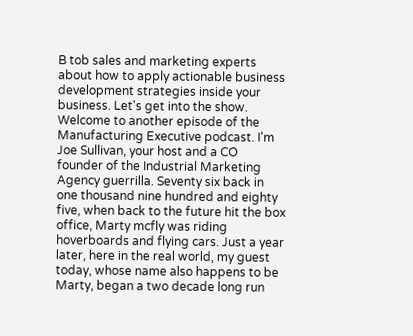B tob sales and marketing experts about how to apply actionable business development strategies inside your business. Let's get into the show. Welcome to another episode of the Manufacturing Executive podcast. I'm Joe Sullivan, your host and a CO founder of the Industrial Marketing Agency guerrilla. Seventy six back in one thousand nine hundred and eighty five, when back to the future hit the box office, Marty mcfly was riding hoverboards and flying cars. Just a year later, here in the real world, my guest today, whose name also happens to be Marty, began a two decade long run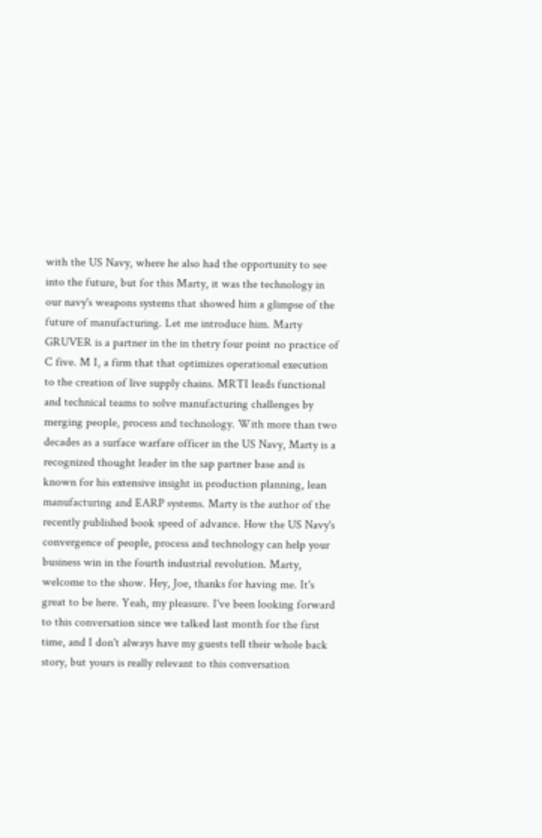with the US Navy, where he also had the opportunity to see into the future, but for this Marty, it was the technology in our navy's weapons systems that showed him a glimpse of the future of manufacturing. Let me introduce him. Marty GRUVER is a partner in the in thetry four point no practice of C five. M I, a firm that that optimizes operational execution to the creation of live supply chains. MRTI leads functional and technical teams to solve manufacturing challenges by merging people, process and technology. With more than two decades as a surface warfare officer in the US Navy, Marty is a recognized thought leader in the sap partner base and is known for his extensive insight in production planning, lean manufacturing and EARP systems. Marty is the author of the recently published book speed of advance. How the US Navy's convergence of people, process and technology can help your business win in the fourth industrial revolution. Marty, welcome to the show. Hey, Joe, thanks for having me. It's great to be here. Yeah, my pleasure. I've been looking forward to this conversation since we talked last month for the first time, and I don't always have my guests tell their whole back story, but yours is really relevant to this conversation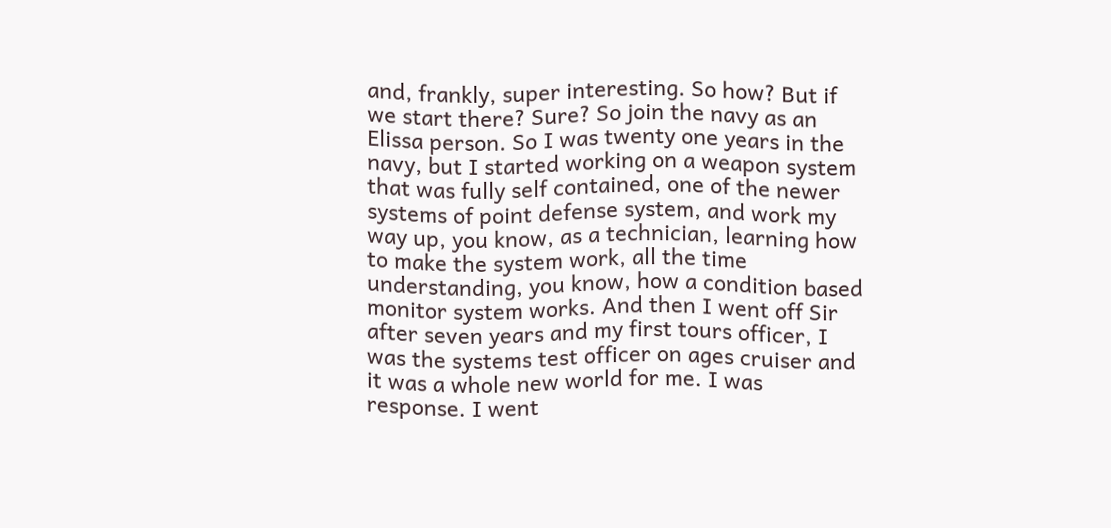and, frankly, super interesting. So how? But if we start there? Sure? So join the navy as an Elissa person. So I was twenty one years in the navy, but I started working on a weapon system that was fully self contained, one of the newer systems of point defense system, and work my way up, you know, as a technician, learning how to make the system work, all the time understanding, you know, how a condition based monitor system works. And then I went off Sir after seven years and my first tours officer, I was the systems test officer on ages cruiser and it was a whole new world for me. I was response. I went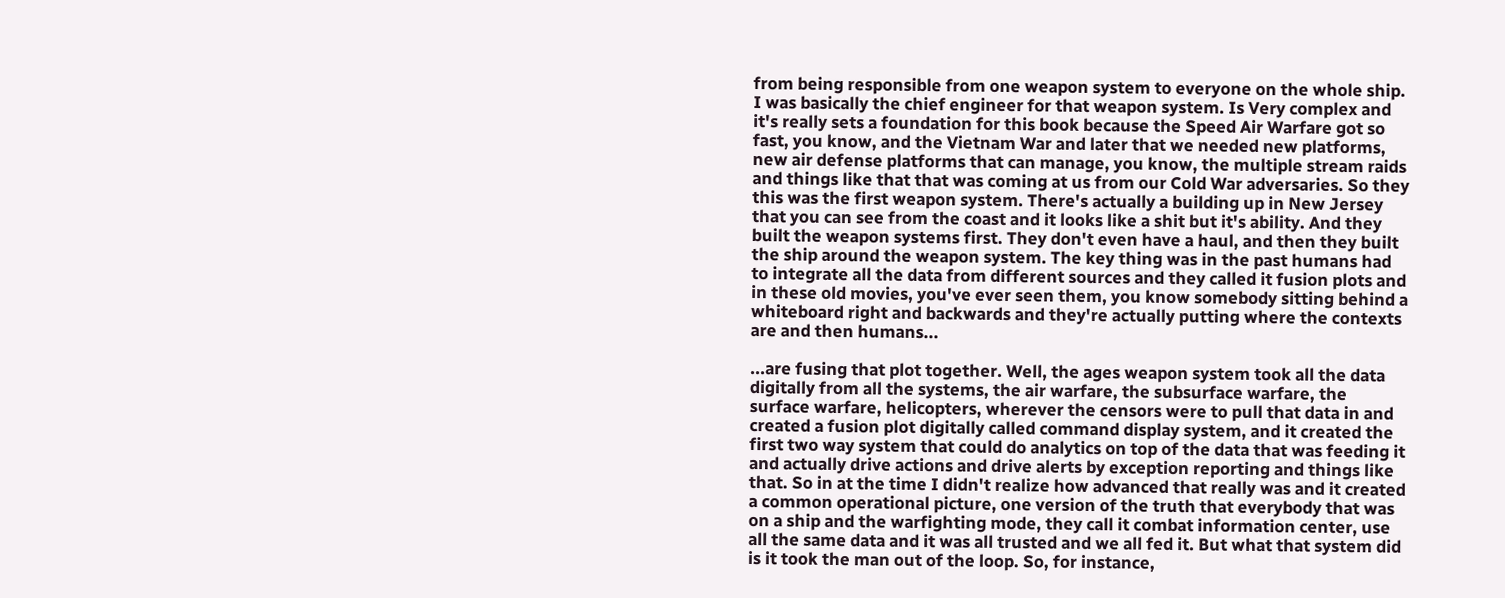from being responsible from one weapon system to everyone on the whole ship. I was basically the chief engineer for that weapon system. Is Very complex and it's really sets a foundation for this book because the Speed Air Warfare got so fast, you know, and the Vietnam War and later that we needed new platforms, new air defense platforms that can manage, you know, the multiple stream raids and things like that that was coming at us from our Cold War adversaries. So they this was the first weapon system. There's actually a building up in New Jersey that you can see from the coast and it looks like a shit but it's ability. And they built the weapon systems first. They don't even have a haul, and then they built the ship around the weapon system. The key thing was in the past humans had to integrate all the data from different sources and they called it fusion plots and in these old movies, you've ever seen them, you know somebody sitting behind a whiteboard right and backwards and they're actually putting where the contexts are and then humans...

...are fusing that plot together. Well, the ages weapon system took all the data digitally from all the systems, the air warfare, the subsurface warfare, the surface warfare, helicopters, wherever the censors were to pull that data in and created a fusion plot digitally called command display system, and it created the first two way system that could do analytics on top of the data that was feeding it and actually drive actions and drive alerts by exception reporting and things like that. So in at the time I didn't realize how advanced that really was and it created a common operational picture, one version of the truth that everybody that was on a ship and the warfighting mode, they call it combat information center, use all the same data and it was all trusted and we all fed it. But what that system did is it took the man out of the loop. So, for instance,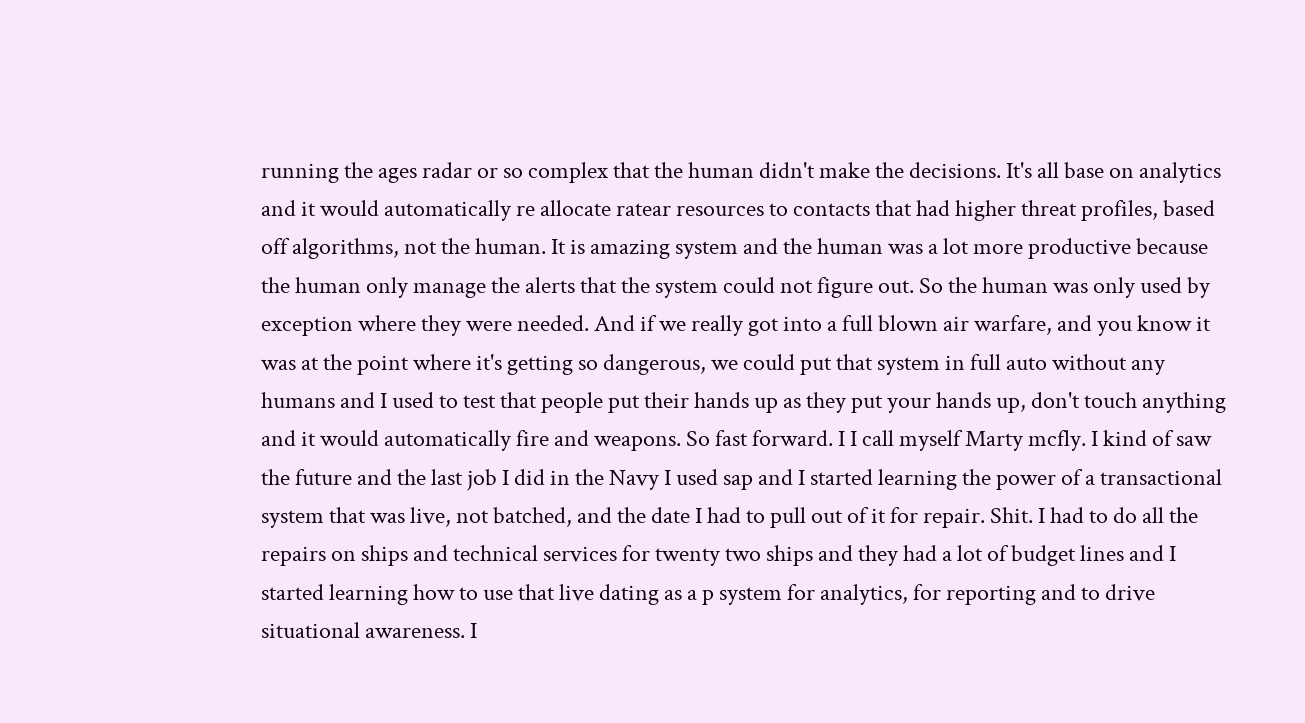running the ages radar or so complex that the human didn't make the decisions. It's all base on analytics and it would automatically re allocate ratear resources to contacts that had higher threat profiles, based off algorithms, not the human. It is amazing system and the human was a lot more productive because the human only manage the alerts that the system could not figure out. So the human was only used by exception where they were needed. And if we really got into a full blown air warfare, and you know it was at the point where it's getting so dangerous, we could put that system in full auto without any humans and I used to test that people put their hands up as they put your hands up, don't touch anything and it would automatically fire and weapons. So fast forward. I I call myself Marty mcfly. I kind of saw the future and the last job I did in the Navy I used sap and I started learning the power of a transactional system that was live, not batched, and the date I had to pull out of it for repair. Shit. I had to do all the repairs on ships and technical services for twenty two ships and they had a lot of budget lines and I started learning how to use that live dating as a p system for analytics, for reporting and to drive situational awareness. I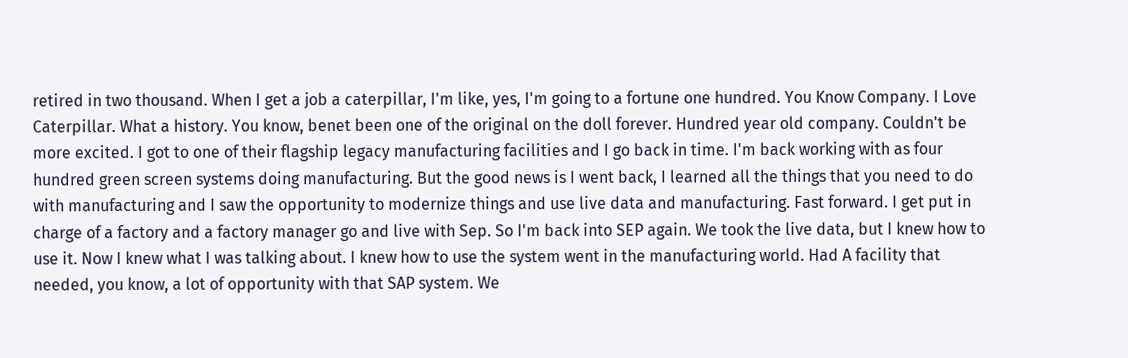retired in two thousand. When I get a job a caterpillar, I'm like, yes, I'm going to a fortune one hundred. You Know Company. I Love Caterpillar. What a history. You know, benet been one of the original on the doll forever. Hundred year old company. Couldn't be more excited. I got to one of their flagship legacy manufacturing facilities and I go back in time. I'm back working with as four hundred green screen systems doing manufacturing. But the good news is I went back, I learned all the things that you need to do with manufacturing and I saw the opportunity to modernize things and use live data and manufacturing. Fast forward. I get put in charge of a factory and a factory manager go and live with Sep. So I'm back into SEP again. We took the live data, but I knew how to use it. Now I knew what I was talking about. I knew how to use the system went in the manufacturing world. Had A facility that needed, you know, a lot of opportunity with that SAP system. We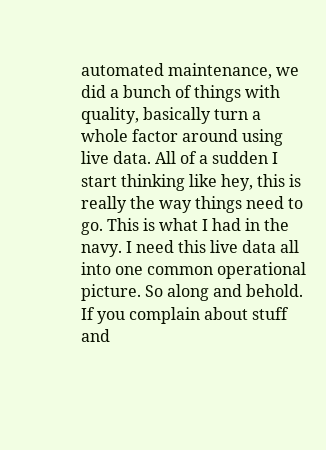automated maintenance, we did a bunch of things with quality, basically turn a whole factor around using live data. All of a sudden I start thinking like hey, this is really the way things need to go. This is what I had in the navy. I need this live data all into one common operational picture. So along and behold. If you complain about stuff and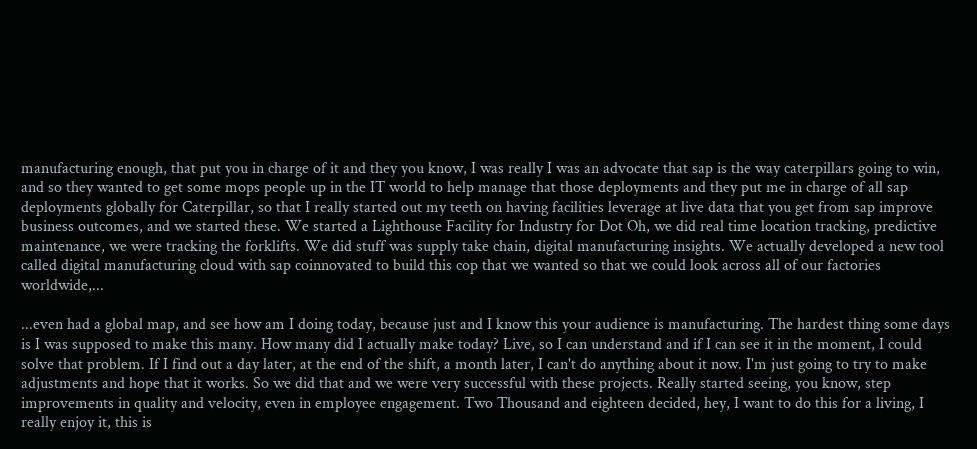manufacturing enough, that put you in charge of it and they you know, I was really I was an advocate that sap is the way caterpillars going to win, and so they wanted to get some mops people up in the IT world to help manage that those deployments and they put me in charge of all sap deployments globally for Caterpillar, so that I really started out my teeth on having facilities leverage at live data that you get from sap improve business outcomes, and we started these. We started a Lighthouse Facility for Industry for Dot Oh, we did real time location tracking, predictive maintenance, we were tracking the forklifts. We did stuff was supply take chain, digital manufacturing insights. We actually developed a new tool called digital manufacturing cloud with sap coinnovated to build this cop that we wanted so that we could look across all of our factories worldwide,...

...even had a global map, and see how am I doing today, because just and I know this your audience is manufacturing. The hardest thing some days is I was supposed to make this many. How many did I actually make today? Live, so I can understand and if I can see it in the moment, I could solve that problem. If I find out a day later, at the end of the shift, a month later, I can't do anything about it now. I'm just going to try to make adjustments and hope that it works. So we did that and we were very successful with these projects. Really started seeing, you know, step improvements in quality and velocity, even in employee engagement. Two Thousand and eighteen decided, hey, I want to do this for a living, I really enjoy it, this is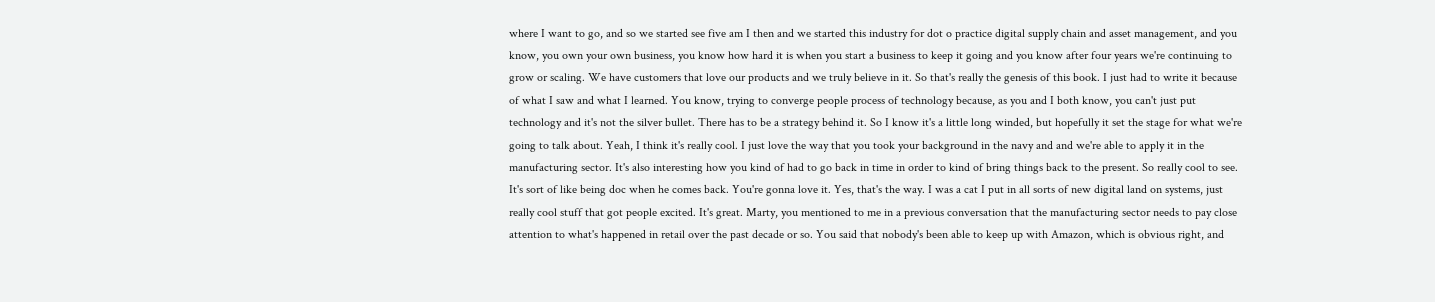where I want to go, and so we started see five am I then and we started this industry for dot o practice digital supply chain and asset management, and you know, you own your own business, you know how hard it is when you start a business to keep it going and you know after four years we're continuing to grow or scaling. We have customers that love our products and we truly believe in it. So that's really the genesis of this book. I just had to write it because of what I saw and what I learned. You know, trying to converge people process of technology because, as you and I both know, you can't just put technology and it's not the silver bullet. There has to be a strategy behind it. So I know it's a little long winded, but hopefully it set the stage for what we're going to talk about. Yeah, I think it's really cool. I just love the way that you took your background in the navy and and we're able to apply it in the manufacturing sector. It's also interesting how you kind of had to go back in time in order to kind of bring things back to the present. So really cool to see. It's sort of like being doc when he comes back. You're gonna love it. Yes, that's the way. I was a cat I put in all sorts of new digital land on systems, just really cool stuff that got people excited. It's great. Marty, you mentioned to me in a previous conversation that the manufacturing sector needs to pay close attention to what's happened in retail over the past decade or so. You said that nobody's been able to keep up with Amazon, which is obvious right, and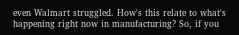even Walmart struggled. How's this relate to what's happening right now in manufacturing? So, if you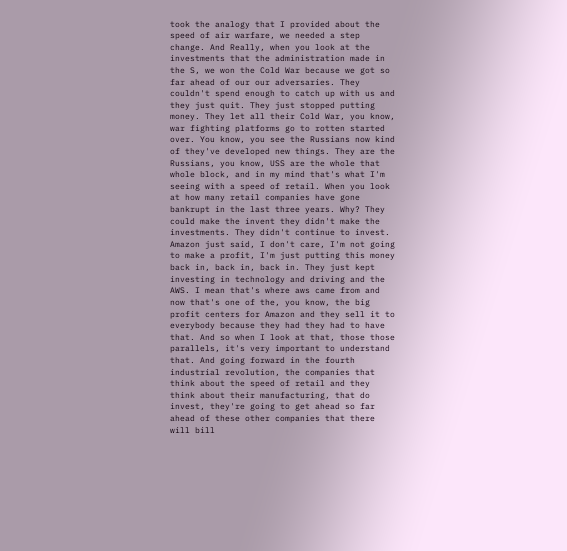took the analogy that I provided about the speed of air warfare, we needed a step change. And Really, when you look at the investments that the administration made in the S, we won the Cold War because we got so far ahead of our our adversaries. They couldn't spend enough to catch up with us and they just quit. They just stopped putting money. They let all their Cold War, you know, war fighting platforms go to rotten started over. You know, you see the Russians now kind of they've developed new things. They are the Russians, you know, USS are the whole that whole block, and in my mind that's what I'm seeing with a speed of retail. When you look at how many retail companies have gone bankrupt in the last three years. Why? They could make the invent they didn't make the investments. They didn't continue to invest. Amazon just said, I don't care, I'm not going to make a profit, I'm just putting this money back in, back in, back in. They just kept investing in technology and driving and the AWS. I mean that's where aws came from and now that's one of the, you know, the big profit centers for Amazon and they sell it to everybody because they had they had to have that. And so when I look at that, those those parallels, it's very important to understand that. And going forward in the fourth industrial revolution, the companies that think about the speed of retail and they think about their manufacturing, that do invest, they're going to get ahead so far ahead of these other companies that there will bill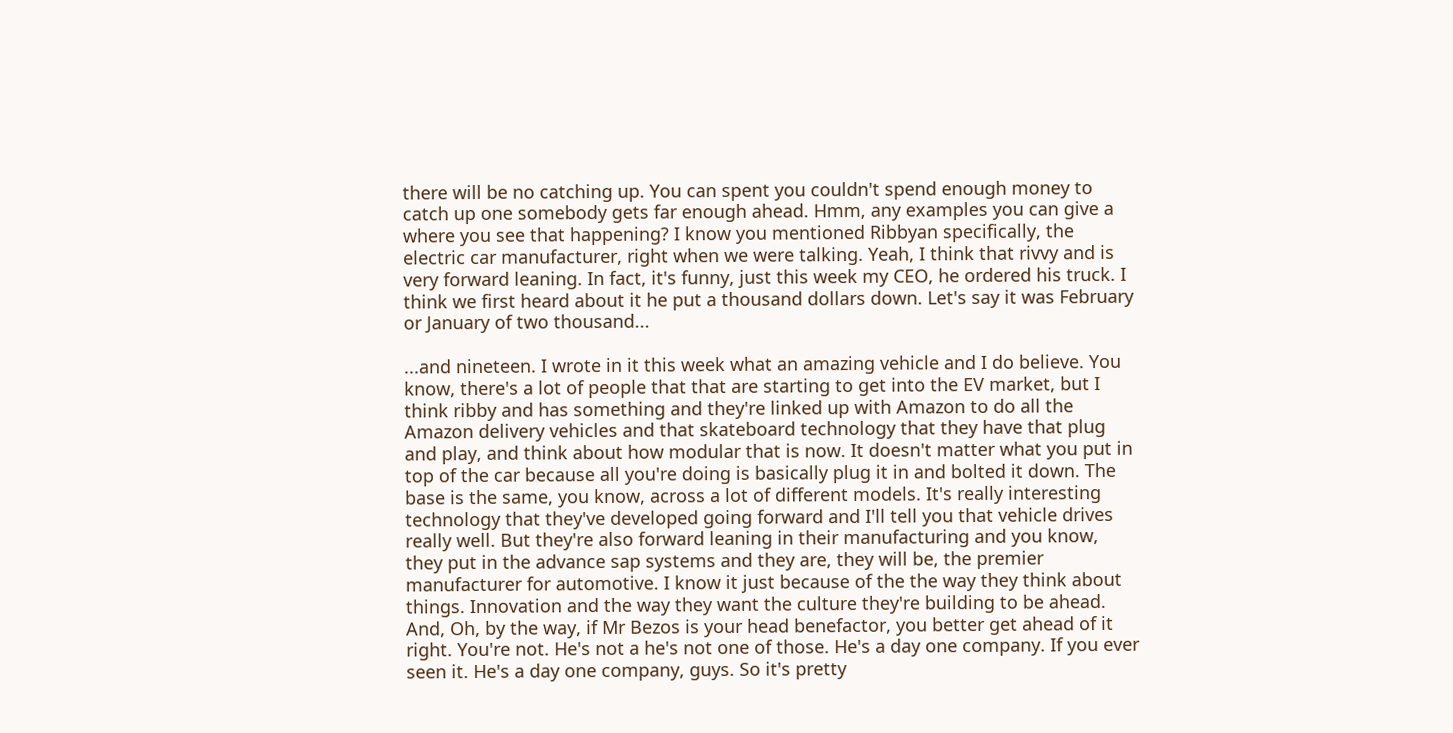there will be no catching up. You can spent you couldn't spend enough money to catch up one somebody gets far enough ahead. Hmm, any examples you can give a where you see that happening? I know you mentioned Ribbyan specifically, the electric car manufacturer, right when we were talking. Yeah, I think that rivvy and is very forward leaning. In fact, it's funny, just this week my CEO, he ordered his truck. I think we first heard about it he put a thousand dollars down. Let's say it was February or January of two thousand...

...and nineteen. I wrote in it this week what an amazing vehicle and I do believe. You know, there's a lot of people that that are starting to get into the EV market, but I think ribby and has something and they're linked up with Amazon to do all the Amazon delivery vehicles and that skateboard technology that they have that plug and play, and think about how modular that is now. It doesn't matter what you put in top of the car because all you're doing is basically plug it in and bolted it down. The base is the same, you know, across a lot of different models. It's really interesting technology that they've developed going forward and I'll tell you that vehicle drives really well. But they're also forward leaning in their manufacturing and you know, they put in the advance sap systems and they are, they will be, the premier manufacturer for automotive. I know it just because of the the way they think about things. Innovation and the way they want the culture they're building to be ahead. And, Oh, by the way, if Mr Bezos is your head benefactor, you better get ahead of it right. You're not. He's not a he's not one of those. He's a day one company. If you ever seen it. He's a day one company, guys. So it's pretty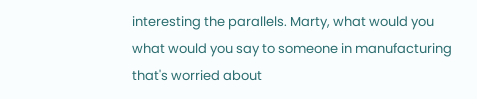interesting the parallels. Marty, what would you what would you say to someone in manufacturing that's worried about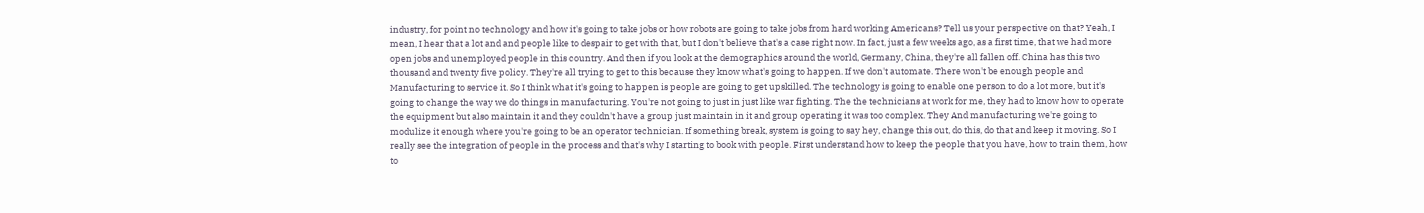industry, for point no technology and how it's going to take jobs or how robots are going to take jobs from hard working Americans? Tell us your perspective on that? Yeah, I mean, I hear that a lot and and people like to despair to get with that, but I don't believe that's a case right now. In fact, just a few weeks ago, as a first time, that we had more open jobs and unemployed people in this country. And then if you look at the demographics around the world, Germany, China, they're all fallen off. China has this two thousand and twenty five policy. They're all trying to get to this because they know what's going to happen. If we don't automate. There won't be enough people and Manufacturing to service it. So I think what it's going to happen is people are going to get upskilled. The technology is going to enable one person to do a lot more, but it's going to change the way we do things in manufacturing. You're not going to just in just like war fighting. The the technicians at work for me, they had to know how to operate the equipment but also maintain it and they couldn't have a group just maintain in it and group operating it was too complex. They And manufacturing we're going to modulize it enough where you're going to be an operator technician. If something break, system is going to say hey, change this out, do this, do that and keep it moving. So I really see the integration of people in the process and that's why I starting to book with people. First understand how to keep the people that you have, how to train them, how to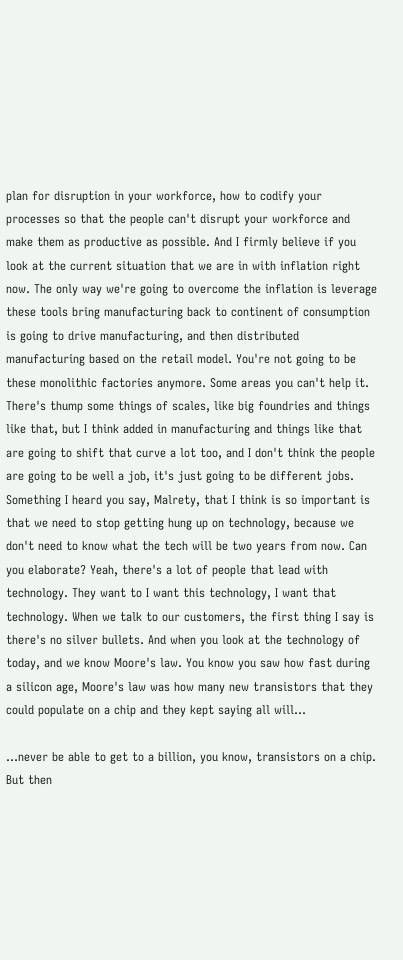plan for disruption in your workforce, how to codify your processes so that the people can't disrupt your workforce and make them as productive as possible. And I firmly believe if you look at the current situation that we are in with inflation right now. The only way we're going to overcome the inflation is leverage these tools bring manufacturing back to continent of consumption is going to drive manufacturing, and then distributed manufacturing based on the retail model. You're not going to be these monolithic factories anymore. Some areas you can't help it. There's thump some things of scales, like big foundries and things like that, but I think added in manufacturing and things like that are going to shift that curve a lot too, and I don't think the people are going to be well a job, it's just going to be different jobs. Something I heard you say, Malrety, that I think is so important is that we need to stop getting hung up on technology, because we don't need to know what the tech will be two years from now. Can you elaborate? Yeah, there's a lot of people that lead with technology. They want to I want this technology, I want that technology. When we talk to our customers, the first thing I say is there's no silver bullets. And when you look at the technology of today, and we know Moore's law. You know you saw how fast during a silicon age, Moore's law was how many new transistors that they could populate on a chip and they kept saying all will...

...never be able to get to a billion, you know, transistors on a chip. But then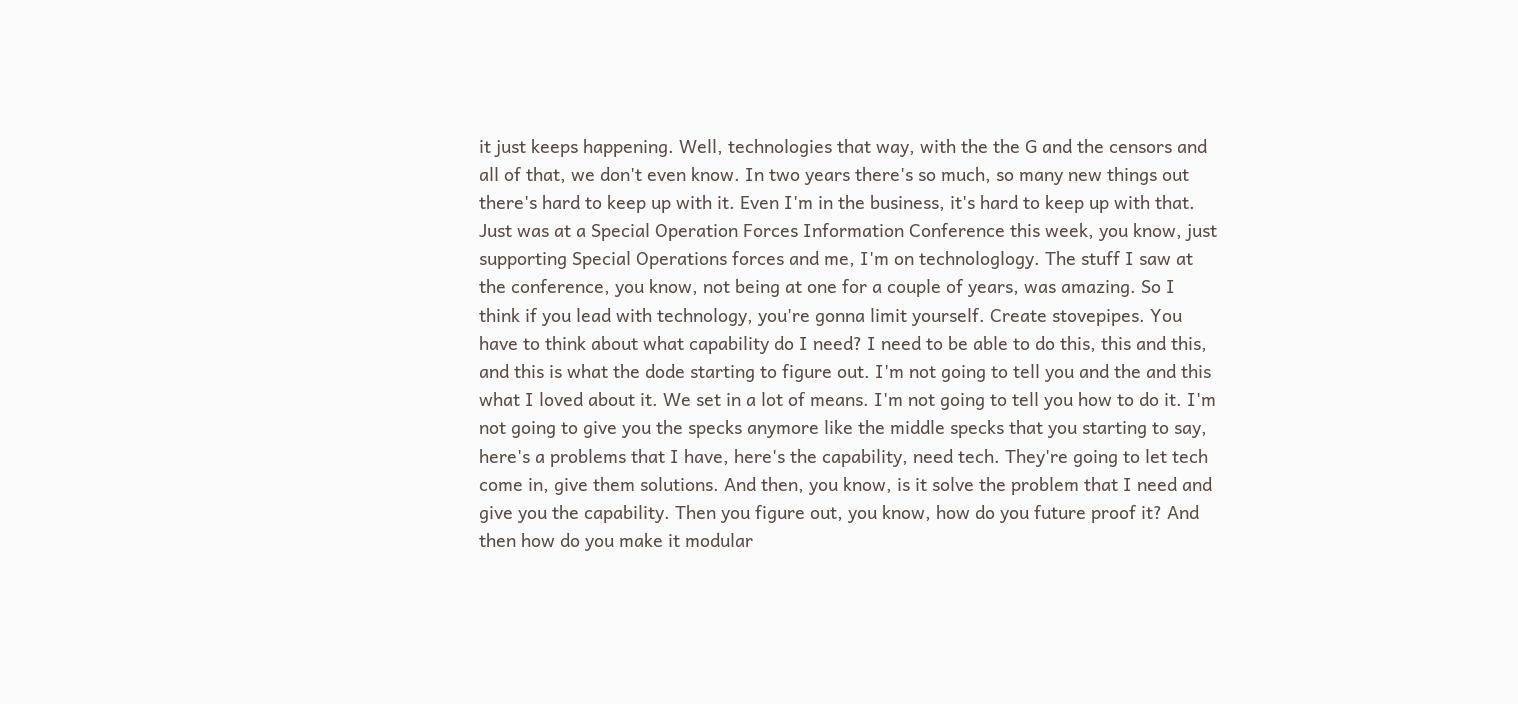it just keeps happening. Well, technologies that way, with the the G and the censors and all of that, we don't even know. In two years there's so much, so many new things out there's hard to keep up with it. Even I'm in the business, it's hard to keep up with that. Just was at a Special Operation Forces Information Conference this week, you know, just supporting Special Operations forces and me, I'm on technologlogy. The stuff I saw at the conference, you know, not being at one for a couple of years, was amazing. So I think if you lead with technology, you're gonna limit yourself. Create stovepipes. You have to think about what capability do I need? I need to be able to do this, this and this, and this is what the dode starting to figure out. I'm not going to tell you and the and this what I loved about it. We set in a lot of means. I'm not going to tell you how to do it. I'm not going to give you the specks anymore like the middle specks that you starting to say, here's a problems that I have, here's the capability, need tech. They're going to let tech come in, give them solutions. And then, you know, is it solve the problem that I need and give you the capability. Then you figure out, you know, how do you future proof it? And then how do you make it modular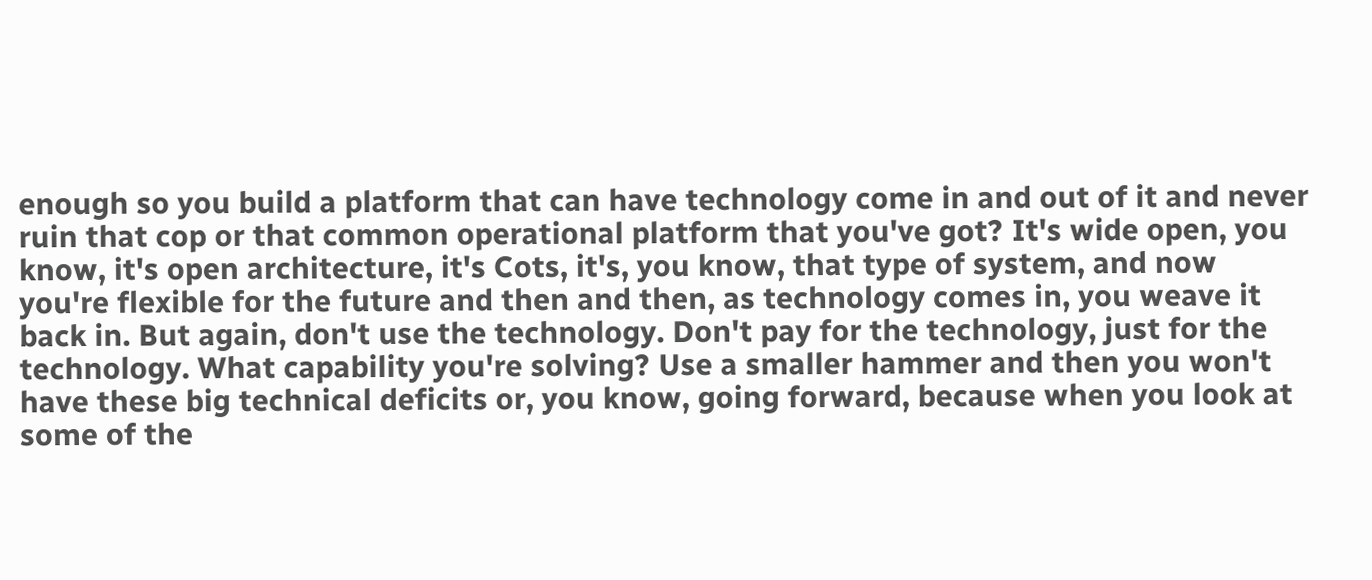enough so you build a platform that can have technology come in and out of it and never ruin that cop or that common operational platform that you've got? It's wide open, you know, it's open architecture, it's Cots, it's, you know, that type of system, and now you're flexible for the future and then and then, as technology comes in, you weave it back in. But again, don't use the technology. Don't pay for the technology, just for the technology. What capability you're solving? Use a smaller hammer and then you won't have these big technical deficits or, you know, going forward, because when you look at some of the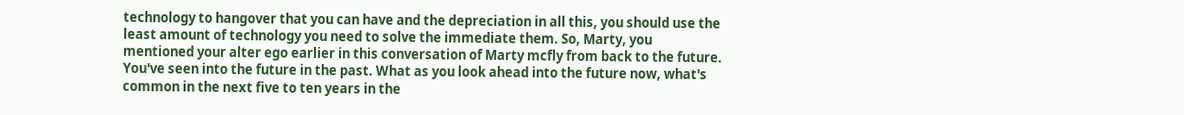technology to hangover that you can have and the depreciation in all this, you should use the least amount of technology you need to solve the immediate them. So, Marty, you mentioned your alter ego earlier in this conversation of Marty mcfly from back to the future. You've seen into the future in the past. What as you look ahead into the future now, what's common in the next five to ten years in the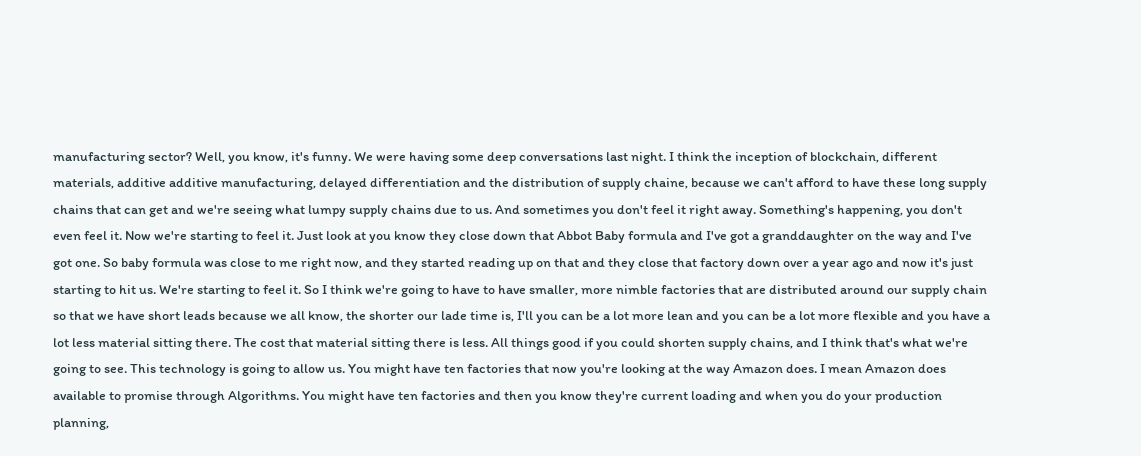manufacturing sector? Well, you know, it's funny. We were having some deep conversations last night. I think the inception of blockchain, different materials, additive additive manufacturing, delayed differentiation and the distribution of supply chaine, because we can't afford to have these long supply chains that can get and we're seeing what lumpy supply chains due to us. And sometimes you don't feel it right away. Something's happening, you don't even feel it. Now we're starting to feel it. Just look at you know they close down that Abbot Baby formula and I've got a granddaughter on the way and I've got one. So baby formula was close to me right now, and they started reading up on that and they close that factory down over a year ago and now it's just starting to hit us. We're starting to feel it. So I think we're going to have to have smaller, more nimble factories that are distributed around our supply chain so that we have short leads because we all know, the shorter our lade time is, I'll you can be a lot more lean and you can be a lot more flexible and you have a lot less material sitting there. The cost that material sitting there is less. All things good if you could shorten supply chains, and I think that's what we're going to see. This technology is going to allow us. You might have ten factories that now you're looking at the way Amazon does. I mean Amazon does available to promise through Algorithms. You might have ten factories and then you know they're current loading and when you do your production planning,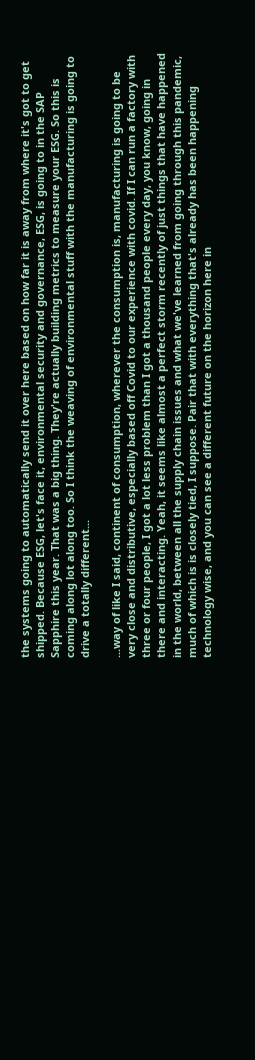the systems going to automatically send it over here based on how far it is away from where it's got to get shipped. Because ESG, let's face it, environmental security and governance, ESG, is going to in the SAP Sapphire this year. That was a big thing. They're actually building metrics to measure your ESG. So this is coming along lot along too. So I think the weaving of environmental stuff with the manufacturing is going to drive a totally different...

...way of like I said, continent of consumption, wherever the consumption is, manufacturing is going to be very close and distributive, especially based off Covid to our experience with covid. If I can run a factory with three or four people, I got a lot less problem than I got a thousand people every day, you know, going in there and interacting. Yeah, it seems like almost a perfect storm recently of just things that have happened in the world, between all the supply chain issues and what we've learned from going through this pandemic, much of which is is closely tied, I suppose. Pair that with everything that's already has been happening technology wise, and you can see a different future on the horizon here in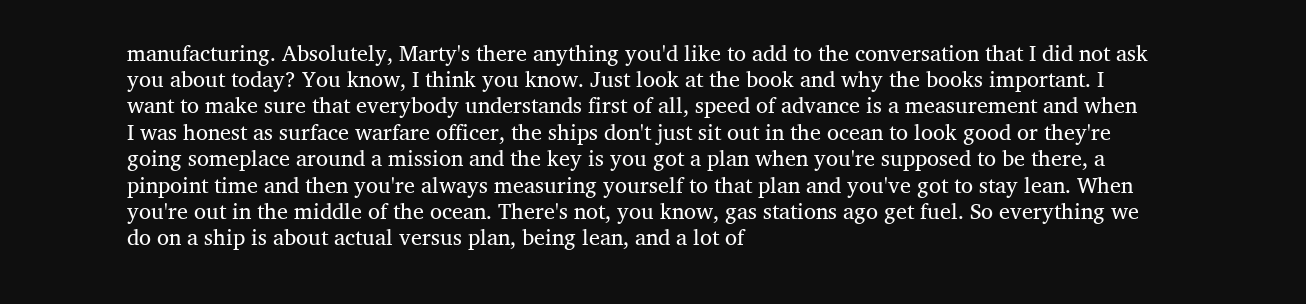manufacturing. Absolutely, Marty's there anything you'd like to add to the conversation that I did not ask you about today? You know, I think you know. Just look at the book and why the books important. I want to make sure that everybody understands first of all, speed of advance is a measurement and when I was honest as surface warfare officer, the ships don't just sit out in the ocean to look good or they're going someplace around a mission and the key is you got a plan when you're supposed to be there, a pinpoint time and then you're always measuring yourself to that plan and you've got to stay lean. When you're out in the middle of the ocean. There's not, you know, gas stations ago get fuel. So everything we do on a ship is about actual versus plan, being lean, and a lot of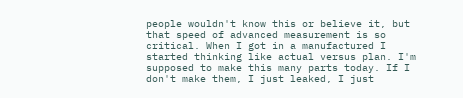people wouldn't know this or believe it, but that speed of advanced measurement is so critical. When I got in a manufactured I started thinking like actual versus plan. I'm supposed to make this many parts today. If I don't make them, I just leaked, I just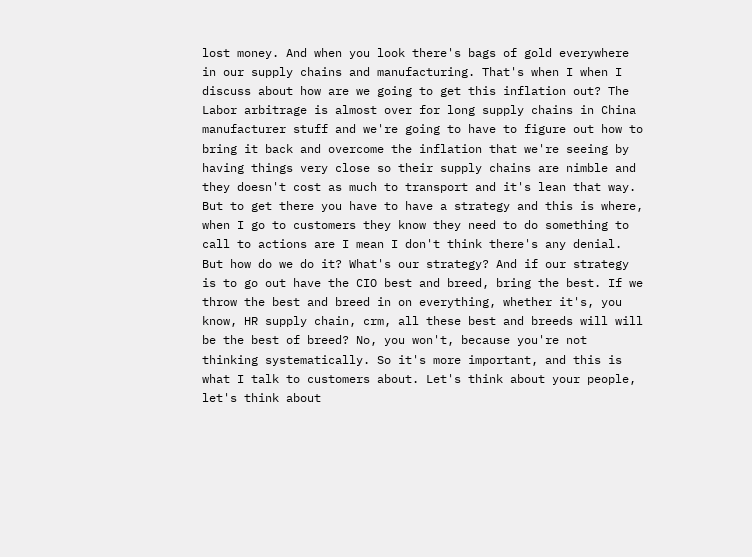lost money. And when you look there's bags of gold everywhere in our supply chains and manufacturing. That's when I when I discuss about how are we going to get this inflation out? The Labor arbitrage is almost over for long supply chains in China manufacturer stuff and we're going to have to figure out how to bring it back and overcome the inflation that we're seeing by having things very close so their supply chains are nimble and they doesn't cost as much to transport and it's lean that way. But to get there you have to have a strategy and this is where, when I go to customers they know they need to do something to call to actions are I mean I don't think there's any denial. But how do we do it? What's our strategy? And if our strategy is to go out have the CIO best and breed, bring the best. If we throw the best and breed in on everything, whether it's, you know, HR supply chain, crm, all these best and breeds will will be the best of breed? No, you won't, because you're not thinking systematically. So it's more important, and this is what I talk to customers about. Let's think about your people, let's think about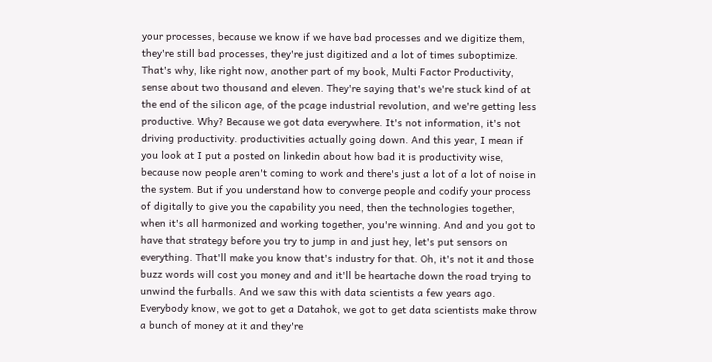your processes, because we know if we have bad processes and we digitize them, they're still bad processes, they're just digitized and a lot of times suboptimize. That's why, like right now, another part of my book, Multi Factor Productivity, sense about two thousand and eleven. They're saying that's we're stuck kind of at the end of the silicon age, of the pcage industrial revolution, and we're getting less productive. Why? Because we got data everywhere. It's not information, it's not driving productivity. productivities actually going down. And this year, I mean if you look at I put a posted on linkedin about how bad it is productivity wise, because now people aren't coming to work and there's just a lot of a lot of noise in the system. But if you understand how to converge people and codify your process of digitally to give you the capability you need, then the technologies together, when it's all harmonized and working together, you're winning. And and you got to have that strategy before you try to jump in and just hey, let's put sensors on everything. That'll make you know that's industry for that. Oh, it's not it and those buzz words will cost you money and and it'll be heartache down the road trying to unwind the furballs. And we saw this with data scientists a few years ago. Everybody know, we got to get a Datahok, we got to get data scientists make throw a bunch of money at it and they're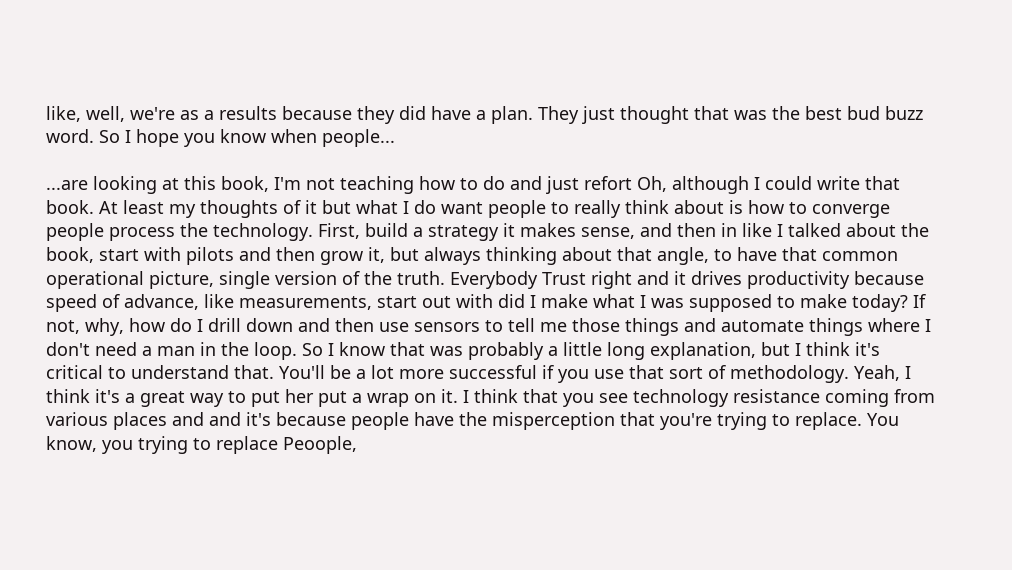like, well, we're as a results because they did have a plan. They just thought that was the best bud buzz word. So I hope you know when people...

...are looking at this book, I'm not teaching how to do and just refort Oh, although I could write that book. At least my thoughts of it but what I do want people to really think about is how to converge people process the technology. First, build a strategy it makes sense, and then in like I talked about the book, start with pilots and then grow it, but always thinking about that angle, to have that common operational picture, single version of the truth. Everybody Trust right and it drives productivity because speed of advance, like measurements, start out with did I make what I was supposed to make today? If not, why, how do I drill down and then use sensors to tell me those things and automate things where I don't need a man in the loop. So I know that was probably a little long explanation, but I think it's critical to understand that. You'll be a lot more successful if you use that sort of methodology. Yeah, I think it's a great way to put her put a wrap on it. I think that you see technology resistance coming from various places and and it's because people have the misperception that you're trying to replace. You know, you trying to replace Peoople,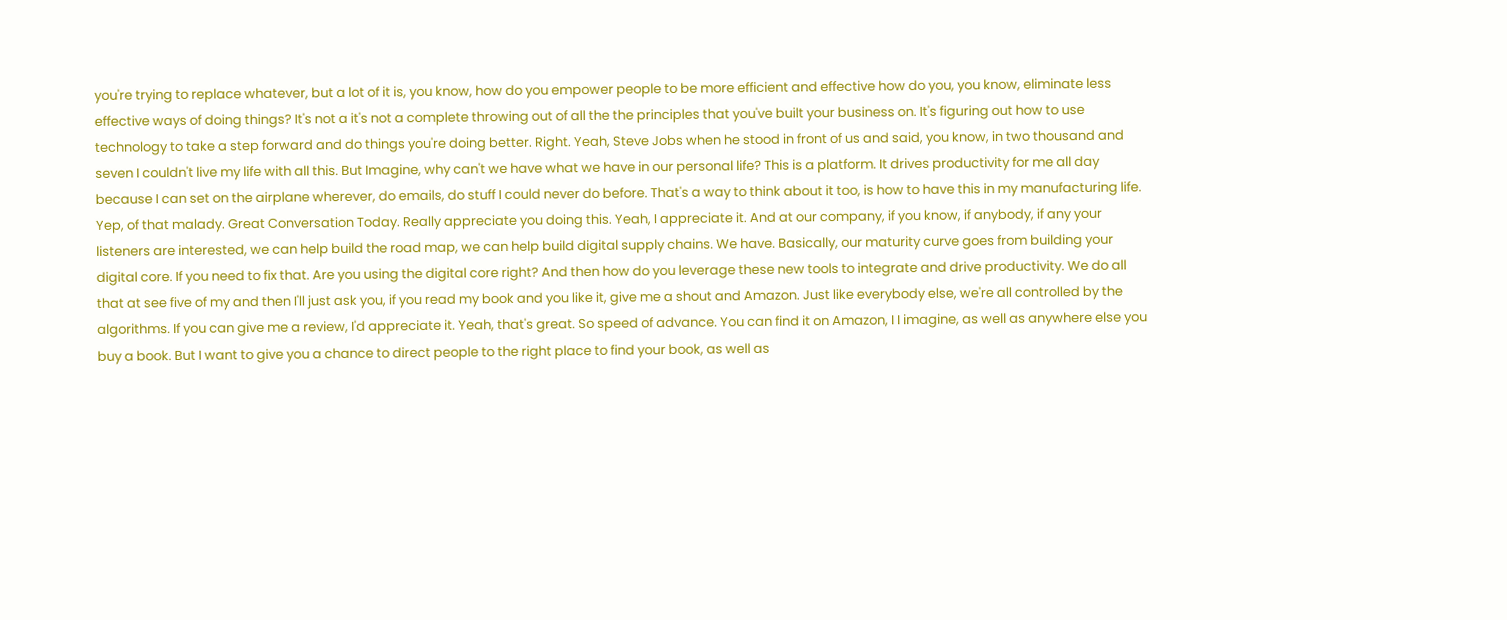you're trying to replace whatever, but a lot of it is, you know, how do you empower people to be more efficient and effective how do you, you know, eliminate less effective ways of doing things? It's not a it's not a complete throwing out of all the the principles that you've built your business on. It's figuring out how to use technology to take a step forward and do things you're doing better. Right. Yeah, Steve Jobs when he stood in front of us and said, you know, in two thousand and seven I couldn't live my life with all this. But Imagine, why can't we have what we have in our personal life? This is a platform. It drives productivity for me all day because I can set on the airplane wherever, do emails, do stuff I could never do before. That's a way to think about it too, is how to have this in my manufacturing life. Yep, of that malady. Great Conversation Today. Really appreciate you doing this. Yeah, I appreciate it. And at our company, if you know, if anybody, if any your listeners are interested, we can help build the road map, we can help build digital supply chains. We have. Basically, our maturity curve goes from building your digital core. If you need to fix that. Are you using the digital core right? And then how do you leverage these new tools to integrate and drive productivity. We do all that at see five of my and then I'll just ask you, if you read my book and you like it, give me a shout and Amazon. Just like everybody else, we're all controlled by the algorithms. If you can give me a review, I'd appreciate it. Yeah, that's great. So speed of advance. You can find it on Amazon, I I imagine, as well as anywhere else you buy a book. But I want to give you a chance to direct people to the right place to find your book, as well as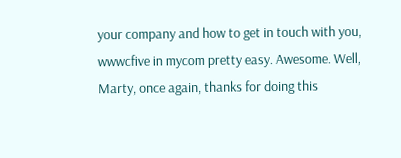your company and how to get in touch with you, wwwcfive in mycom pretty easy. Awesome. Well, Marty, once again, thanks for doing this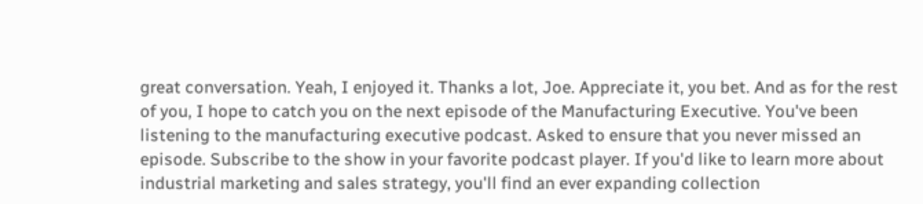great conversation. Yeah, I enjoyed it. Thanks a lot, Joe. Appreciate it, you bet. And as for the rest of you, I hope to catch you on the next episode of the Manufacturing Executive. You've been listening to the manufacturing executive podcast. Asked to ensure that you never missed an episode. Subscribe to the show in your favorite podcast player. If you'd like to learn more about industrial marketing and sales strategy, you'll find an ever expanding collection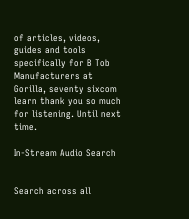of articles, videos, guides and tools specifically for B Tob Manufacturers at Gorilla, seventy sixcom learn thank you so much for listening. Until next time.

In-Stream Audio Search


Search across all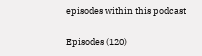episodes within this podcast

Episodes (120)